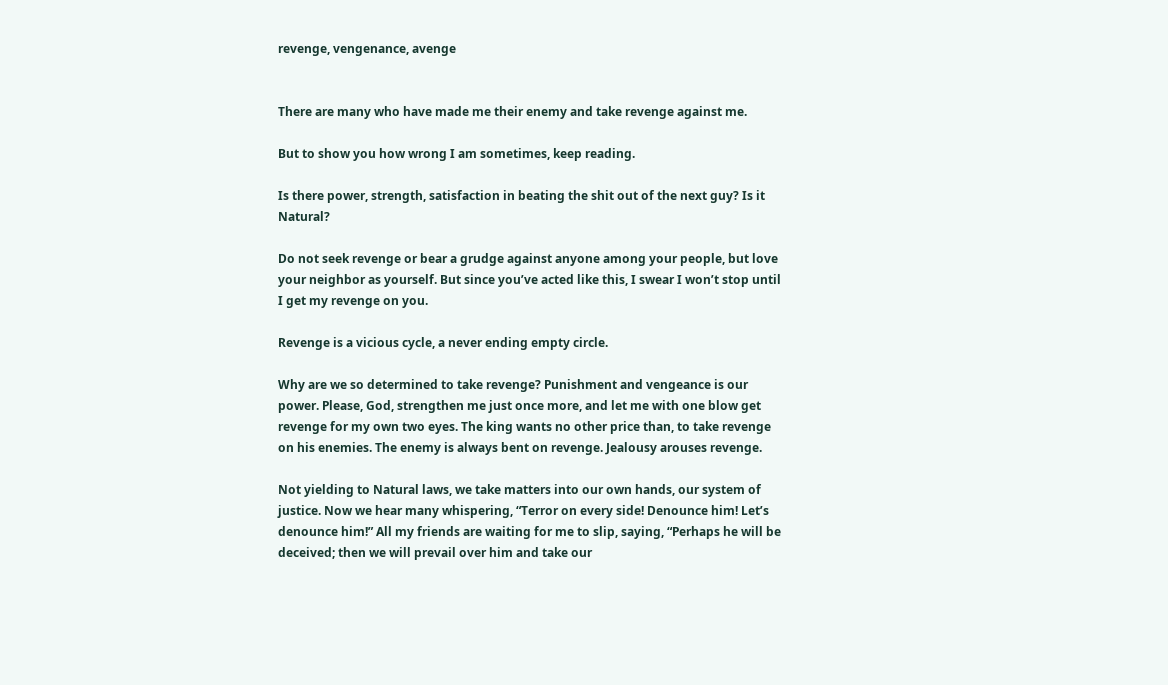revenge, vengenance, avenge


There are many who have made me their enemy and take revenge against me.

But to show you how wrong I am sometimes, keep reading.

Is there power, strength, satisfaction in beating the shit out of the next guy? Is it Natural?

Do not seek revenge or bear a grudge against anyone among your people, but love your neighbor as yourself. But since you’ve acted like this, I swear I won’t stop until I get my revenge on you.

Revenge is a vicious cycle, a never ending empty circle.

Why are we so determined to take revenge? Punishment and vengeance is our power. Please, God, strengthen me just once more, and let me with one blow get revenge for my own two eyes. The king wants no other price than, to take revenge on his enemies. The enemy is always bent on revenge. Jealousy arouses revenge.

Not yielding to Natural laws, we take matters into our own hands, our system of justice. Now we hear many whispering, “Terror on every side! Denounce him! Let’s denounce him!” All my friends are waiting for me to slip, saying, “Perhaps he will be deceived; then we will prevail over him and take our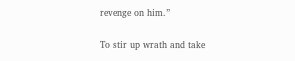revenge on him.”

To stir up wrath and take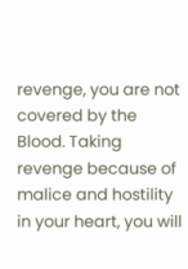revenge, you are not covered by the Blood. Taking revenge because of malice and hostility in your heart, you will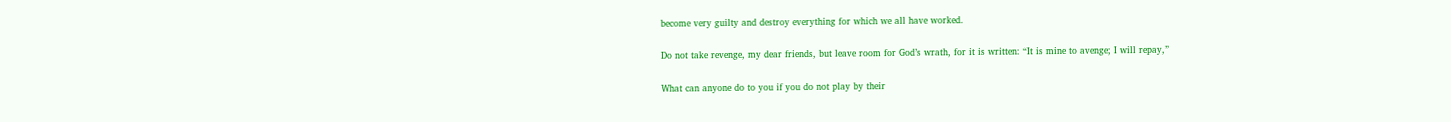become very guilty and destroy everything for which we all have worked.

Do not take revenge, my dear friends, but leave room for God’s wrath, for it is written: “It is mine to avenge; I will repay,”

What can anyone do to you if you do not play by their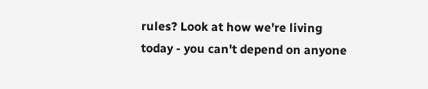rules? Look at how we're living today - you can't depend on anyone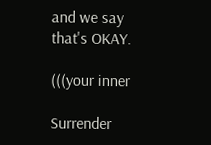and we say that's OKAY.

(((your inner

Surrender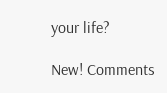your life?

New! Comments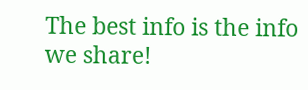The best info is the info we share!